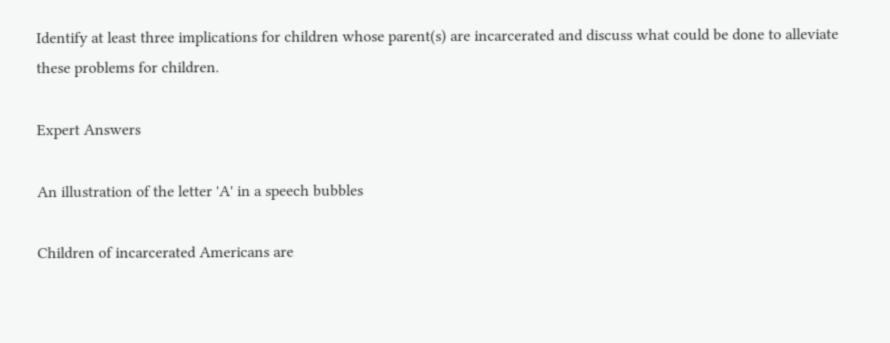Identify at least three implications for children whose parent(s) are incarcerated and discuss what could be done to alleviate these problems for children.

Expert Answers

An illustration of the letter 'A' in a speech bubbles

Children of incarcerated Americans are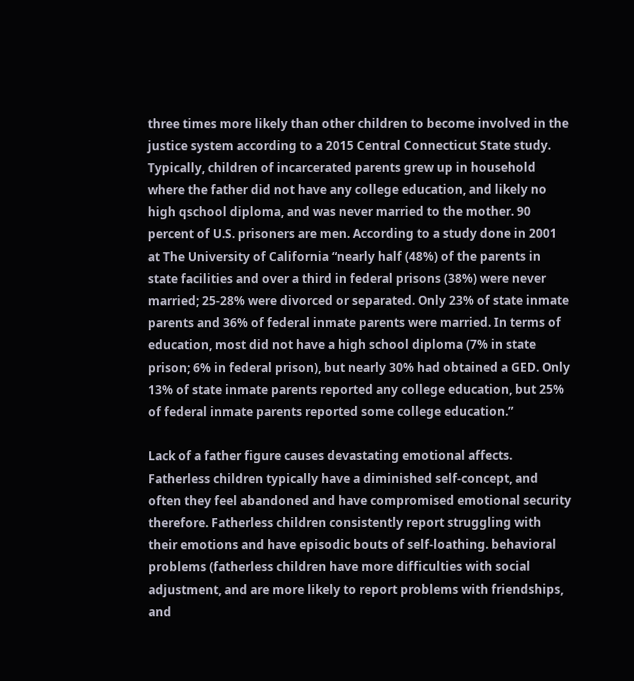three times more likely than other children to become involved in the justice system according to a 2015 Central Connecticut State study. Typically, children of incarcerated parents grew up in household where the father did not have any college education, and likely no high qschool diploma, and was never married to the mother. 90 percent of U.S. prisoners are men. According to a study done in 2001 at The University of California “nearly half (48%) of the parents in state facilities and over a third in federal prisons (38%) were never married; 25-28% were divorced or separated. Only 23% of state inmate parents and 36% of federal inmate parents were married. In terms of education, most did not have a high school diploma (7% in state prison; 6% in federal prison), but nearly 30% had obtained a GED. Only 13% of state inmate parents reported any college education, but 25% of federal inmate parents reported some college education.”

Lack of a father figure causes devastating emotional affects. Fatherless children typically have a diminished self-concept, and often they feel abandoned and have compromised emotional security therefore. Fatherless children consistently report struggling with their emotions and have episodic bouts of self-loathing. behavioral problems (fatherless children have more difficulties with social adjustment, and are more likely to report problems with friendships, and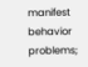manifest behavior problems;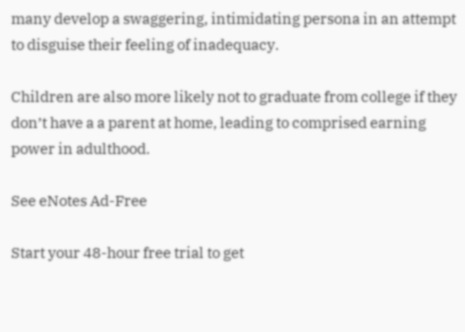many develop a swaggering, intimidating persona in an attempt to disguise their feeling of inadequacy.

Children are also more likely not to graduate from college if they don’t have a a parent at home, leading to comprised earning power in adulthood.

See eNotes Ad-Free

Start your 48-hour free trial to get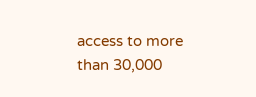access to more than 30,000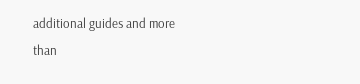additional guides and more than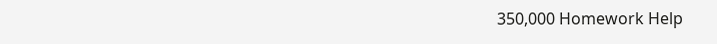350,000 Homework Help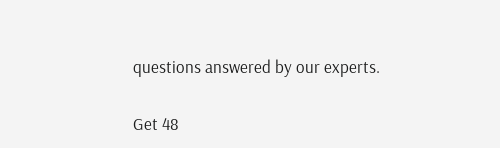questions answered by our experts.

Get 48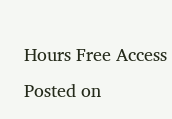Hours Free Access
Posted on